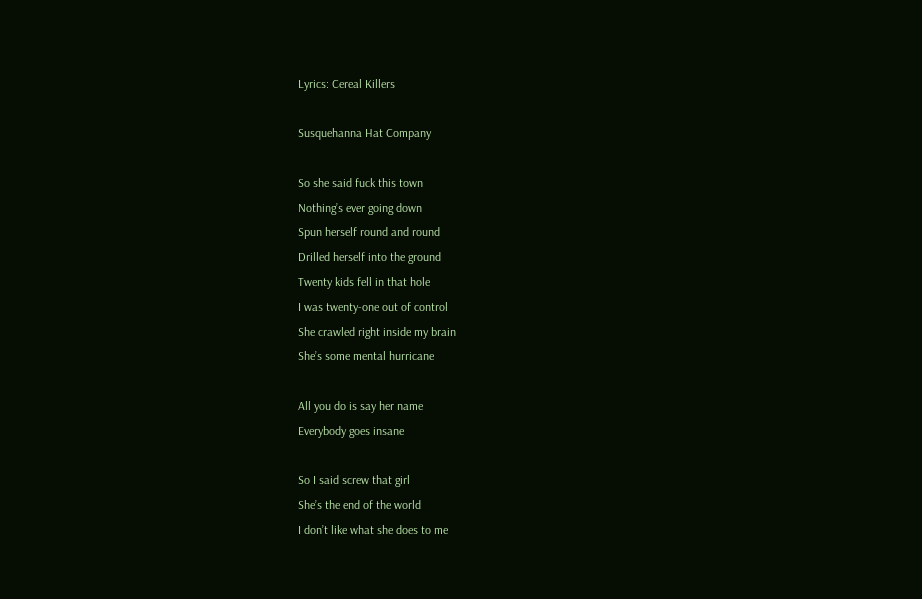Lyrics: Cereal Killers

Susquehanna Hat Company

So she said fuck this town
Nothing’s ever going down
Spun herself round and round
Drilled herself into the ground
Twenty kids fell in that hole
I was twenty-one out of control
She crawled right inside my brain
She’s some mental hurricane

All you do is say her name
Everybody goes insane

So I said screw that girl
She’s the end of the world
I don’t like what she does to me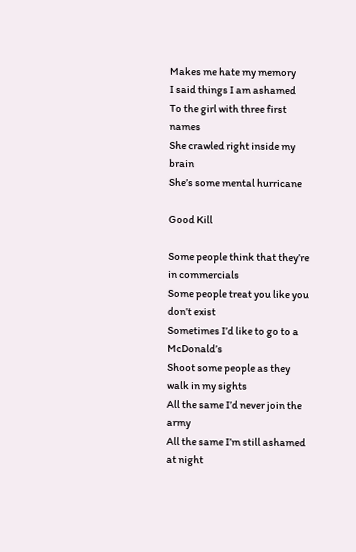Makes me hate my memory
I said things I am ashamed
To the girl with three first names
She crawled right inside my brain
She’s some mental hurricane

Good Kill

Some people think that they’re in commercials
Some people treat you like you don’t exist
Sometimes I’d like to go to a McDonald’s
Shoot some people as they walk in my sights
All the same I’d never join the army
All the same I’m still ashamed at night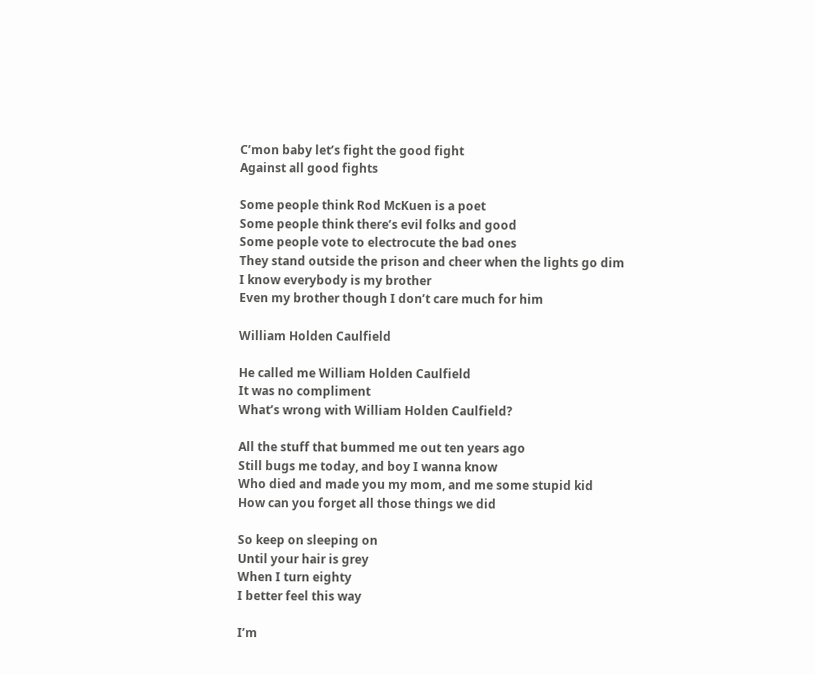C’mon baby let’s fight the good fight
Against all good fights

Some people think Rod McKuen is a poet
Some people think there’s evil folks and good
Some people vote to electrocute the bad ones
They stand outside the prison and cheer when the lights go dim
I know everybody is my brother
Even my brother though I don’t care much for him

William Holden Caulfield

He called me William Holden Caulfield
It was no compliment
What’s wrong with William Holden Caulfield?

All the stuff that bummed me out ten years ago
Still bugs me today, and boy I wanna know
Who died and made you my mom, and me some stupid kid
How can you forget all those things we did

So keep on sleeping on
Until your hair is grey
When I turn eighty
I better feel this way

I’m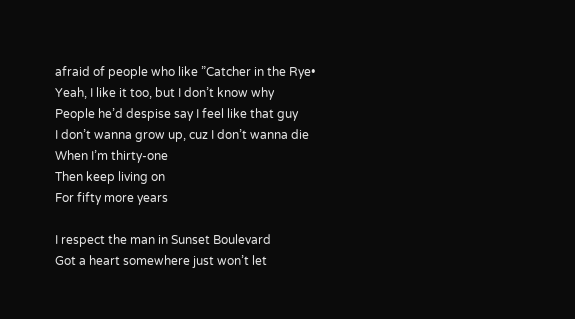afraid of people who like ”Catcher in the Rye•
Yeah, I like it too, but I don’t know why
People he’d despise say I feel like that guy
I don’t wanna grow up, cuz I don’t wanna die
When I’m thirty-one
Then keep living on
For fifty more years

I respect the man in Sunset Boulevard
Got a heart somewhere just won’t let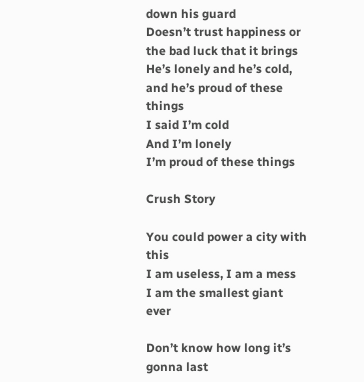down his guard
Doesn’t trust happiness or the bad luck that it brings
He’s lonely and he’s cold, and he’s proud of these things
I said I’m cold
And I’m lonely
I’m proud of these things

Crush Story

You could power a city with this
I am useless, I am a mess
I am the smallest giant ever

Don’t know how long it’s gonna last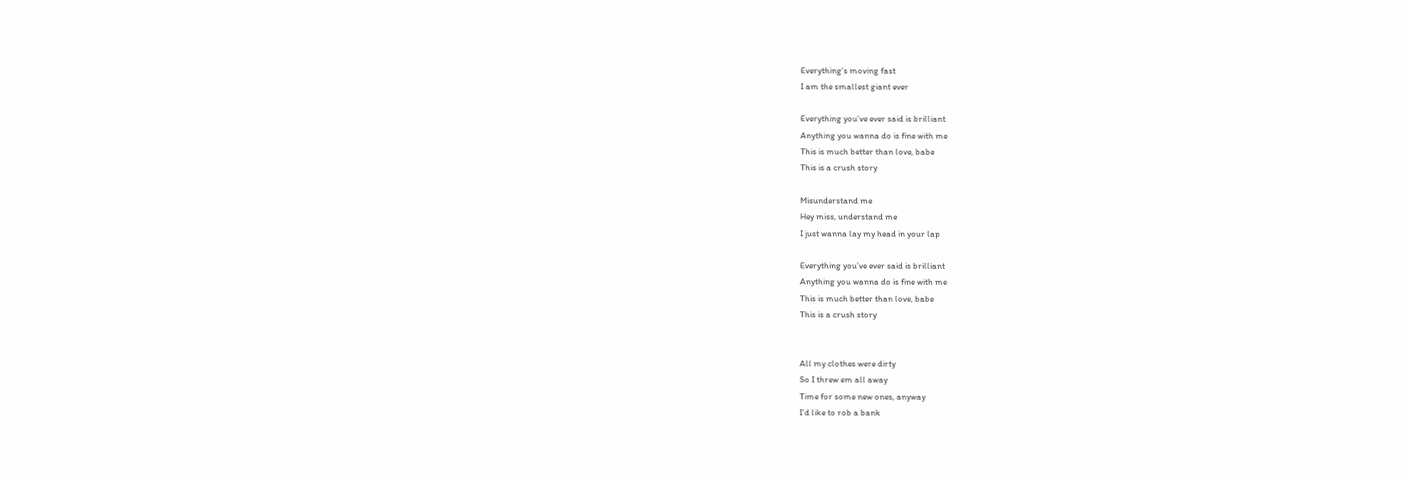Everything’s moving fast
I am the smallest giant ever

Everything you’ve ever said is brilliant
Anything you wanna do is fine with me
This is much better than love, babe
This is a crush story

Misunderstand me
Hey miss, understand me
I just wanna lay my head in your lap

Everything you’ve ever said is brilliant
Anything you wanna do is fine with me
This is much better than love, babe
This is a crush story


All my clothes were dirty
So I threw em all away
Time for some new ones, anyway
I’d like to rob a bank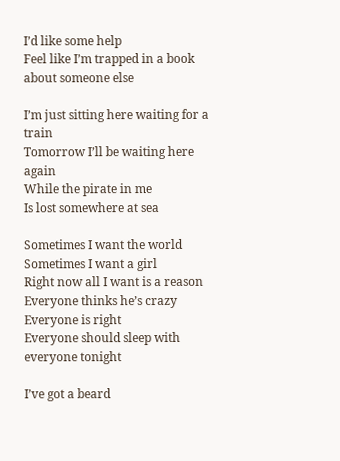I’d like some help
Feel like I’m trapped in a book about someone else

I’m just sitting here waiting for a train
Tomorrow I’ll be waiting here again
While the pirate in me
Is lost somewhere at sea

Sometimes I want the world
Sometimes I want a girl
Right now all I want is a reason
Everyone thinks he’s crazy
Everyone is right
Everyone should sleep with everyone tonight

I’ve got a beard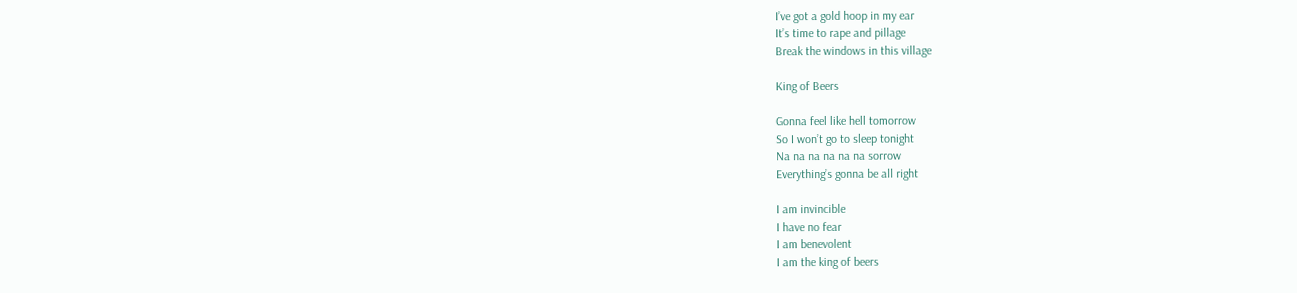I’ve got a gold hoop in my ear
It’s time to rape and pillage
Break the windows in this village

King of Beers

Gonna feel like hell tomorrow
So I won’t go to sleep tonight
Na na na na na na sorrow
Everything’s gonna be all right

I am invincible
I have no fear
I am benevolent
I am the king of beers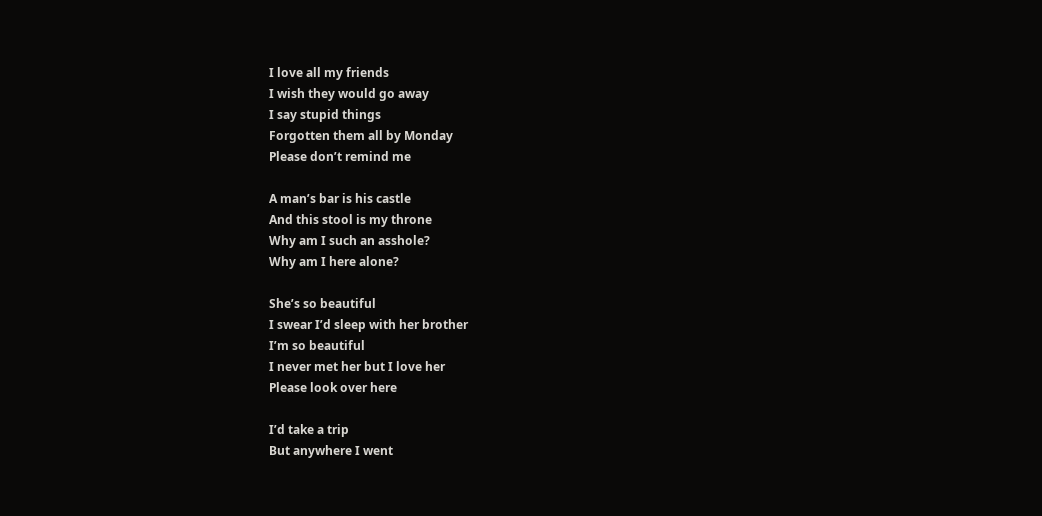I love all my friends
I wish they would go away
I say stupid things
Forgotten them all by Monday
Please don’t remind me

A man’s bar is his castle
And this stool is my throne
Why am I such an asshole?
Why am I here alone?

She’s so beautiful
I swear I’d sleep with her brother
I’m so beautiful
I never met her but I love her
Please look over here

I’d take a trip
But anywhere I went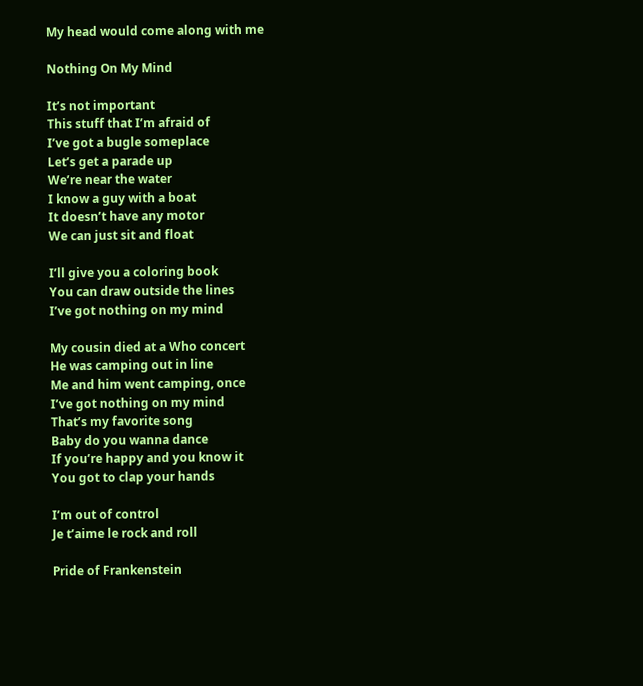My head would come along with me

Nothing On My Mind

It’s not important
This stuff that I’m afraid of
I’ve got a bugle someplace
Let’s get a parade up
We’re near the water
I know a guy with a boat
It doesn’t have any motor
We can just sit and float

I’ll give you a coloring book
You can draw outside the lines
I’ve got nothing on my mind

My cousin died at a Who concert
He was camping out in line
Me and him went camping, once
I’ve got nothing on my mind
That’s my favorite song
Baby do you wanna dance
If you’re happy and you know it
You got to clap your hands

I’m out of control
Je t’aime le rock and roll

Pride of Frankenstein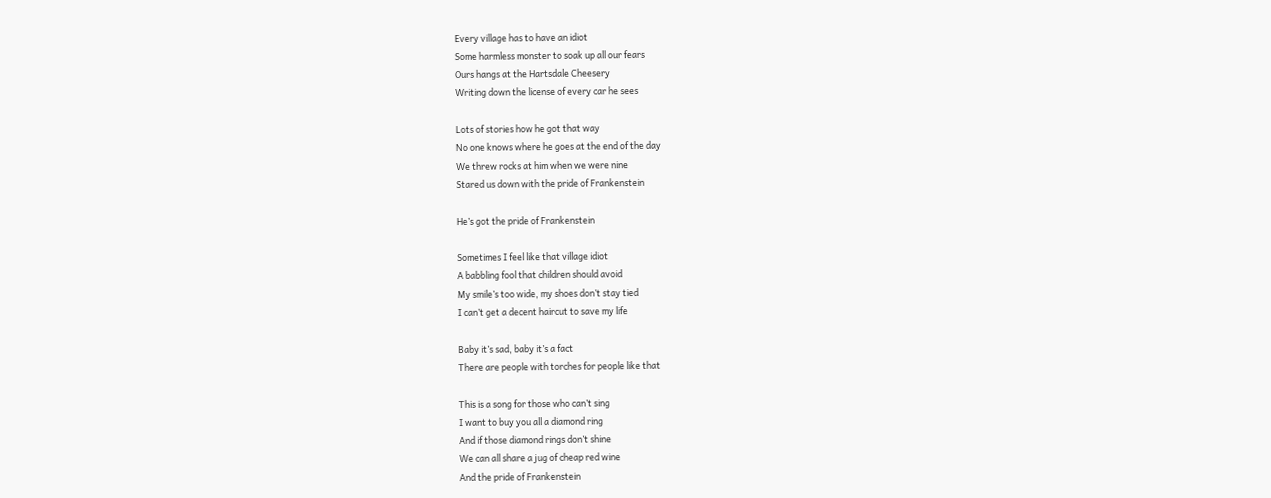Every village has to have an idiot
Some harmless monster to soak up all our fears
Ours hangs at the Hartsdale Cheesery
Writing down the license of every car he sees

Lots of stories how he got that way
No one knows where he goes at the end of the day
We threw rocks at him when we were nine
Stared us down with the pride of Frankenstein

He’s got the pride of Frankenstein

Sometimes I feel like that village idiot
A babbling fool that children should avoid
My smile’s too wide, my shoes don’t stay tied
I can’t get a decent haircut to save my life

Baby it’s sad, baby it’s a fact
There are people with torches for people like that

This is a song for those who can’t sing
I want to buy you all a diamond ring
And if those diamond rings don’t shine
We can all share a jug of cheap red wine
And the pride of Frankenstein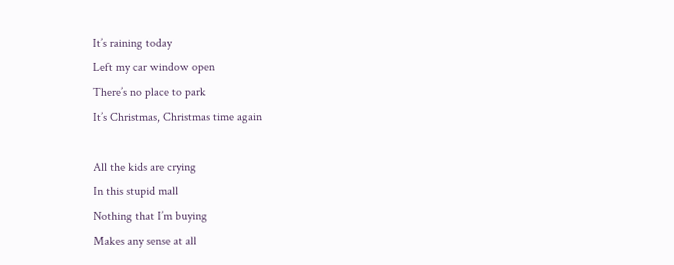It’s raining today
Left my car window open
There’s no place to park
It’s Christmas, Christmas time again

All the kids are crying
In this stupid mall
Nothing that I’m buying
Makes any sense at all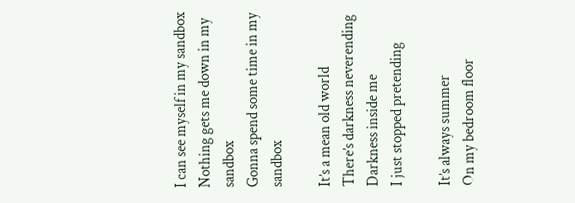I can see myself in my sandbox
Nothing gets me down in my sandbox
Gonna spend some time in my sandbox

It’s a mean old world
There’s darkness neverending
Darkness inside me
I just stopped pretending

It’s always summer
On my bedroom floor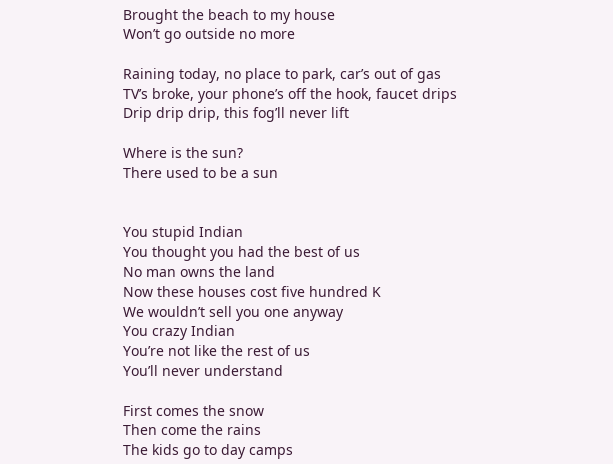Brought the beach to my house
Won’t go outside no more

Raining today, no place to park, car’s out of gas
TV’s broke, your phone’s off the hook, faucet drips
Drip drip drip, this fog’ll never lift

Where is the sun?
There used to be a sun


You stupid Indian
You thought you had the best of us
No man owns the land
Now these houses cost five hundred K
We wouldn’t sell you one anyway
You crazy Indian
You’re not like the rest of us
You’ll never understand

First comes the snow
Then come the rains
The kids go to day camps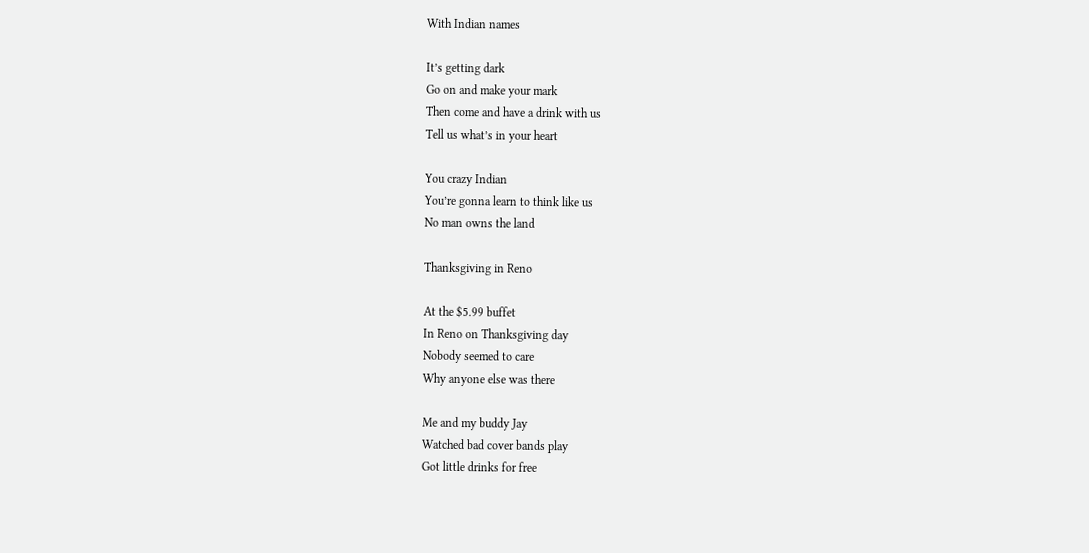With Indian names

It’s getting dark
Go on and make your mark
Then come and have a drink with us
Tell us what’s in your heart

You crazy Indian
You’re gonna learn to think like us
No man owns the land

Thanksgiving in Reno

At the $5.99 buffet
In Reno on Thanksgiving day
Nobody seemed to care
Why anyone else was there

Me and my buddy Jay
Watched bad cover bands play
Got little drinks for free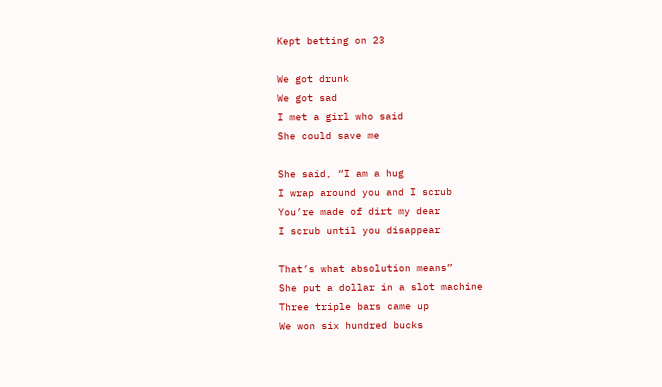Kept betting on 23

We got drunk
We got sad
I met a girl who said
She could save me

She said, “I am a hug
I wrap around you and I scrub
You’re made of dirt my dear
I scrub until you disappear

That’s what absolution means”
She put a dollar in a slot machine
Three triple bars came up
We won six hundred bucks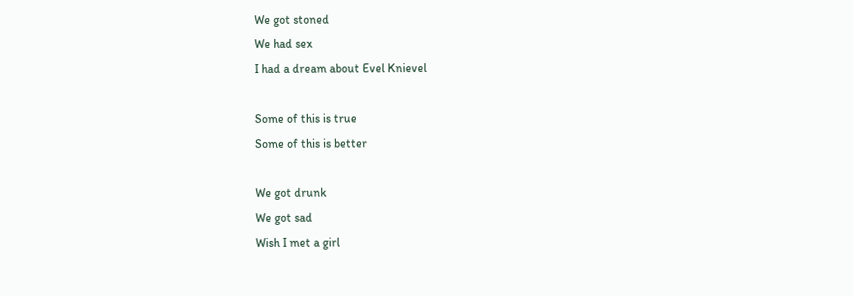We got stoned
We had sex
I had a dream about Evel Knievel

Some of this is true
Some of this is better

We got drunk
We got sad
Wish I met a girl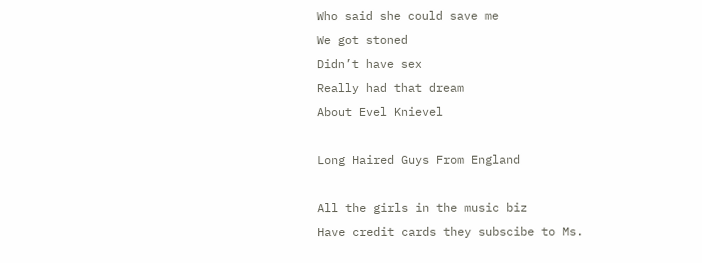Who said she could save me
We got stoned
Didn’t have sex
Really had that dream
About Evel Knievel

Long Haired Guys From England

All the girls in the music biz
Have credit cards they subscibe to Ms.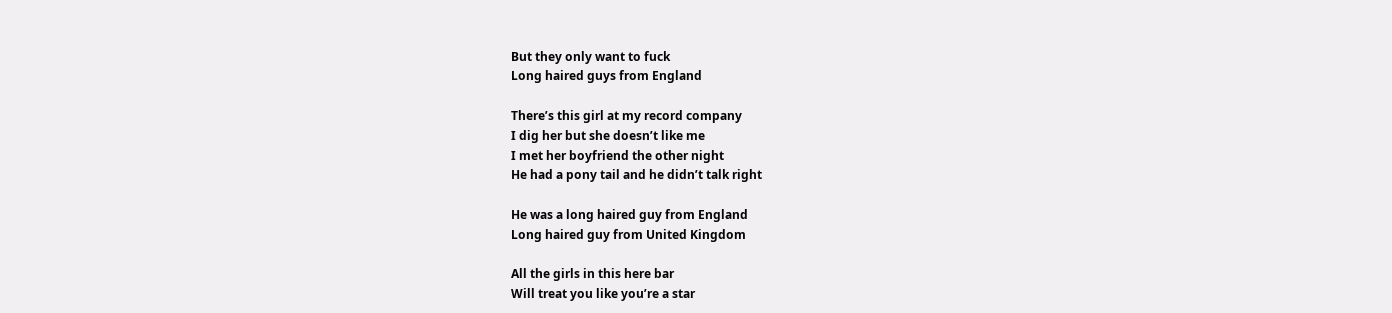But they only want to fuck
Long haired guys from England

There’s this girl at my record company
I dig her but she doesn’t like me
I met her boyfriend the other night
He had a pony tail and he didn’t talk right

He was a long haired guy from England
Long haired guy from United Kingdom

All the girls in this here bar
Will treat you like you’re a star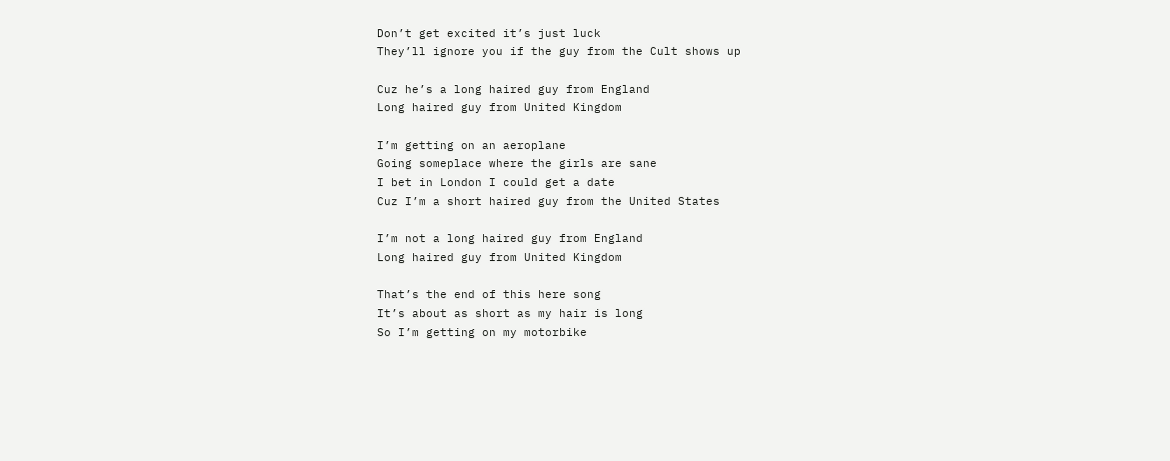Don’t get excited it’s just luck
They’ll ignore you if the guy from the Cult shows up

Cuz he’s a long haired guy from England
Long haired guy from United Kingdom

I’m getting on an aeroplane
Going someplace where the girls are sane
I bet in London I could get a date
Cuz I’m a short haired guy from the United States

I’m not a long haired guy from England
Long haired guy from United Kingdom

That’s the end of this here song
It’s about as short as my hair is long
So I’m getting on my motorbike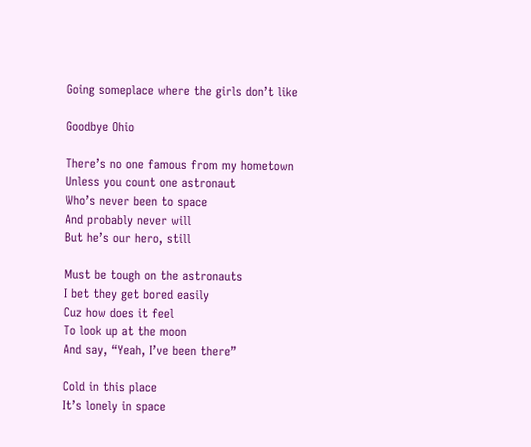Going someplace where the girls don’t like

Goodbye Ohio

There’s no one famous from my hometown
Unless you count one astronaut
Who’s never been to space
And probably never will
But he’s our hero, still

Must be tough on the astronauts
I bet they get bored easily
Cuz how does it feel
To look up at the moon
And say, “Yeah, I’ve been there”

Cold in this place
It’s lonely in space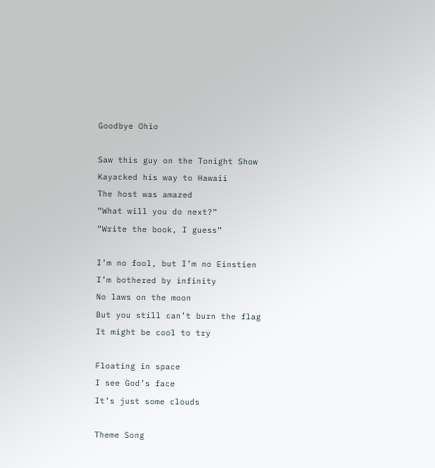Goodbye Ohio

Saw this guy on the Tonight Show
Kayacked his way to Hawaii
The host was amazed
“What will you do next?”
“Write the book, I guess”

I’m no fool, but I’m no Einstien
I’m bothered by infinity
No laws on the moon
But you still can’t burn the flag
It might be cool to try

Floating in space
I see God’s face
It’s just some clouds

Theme Song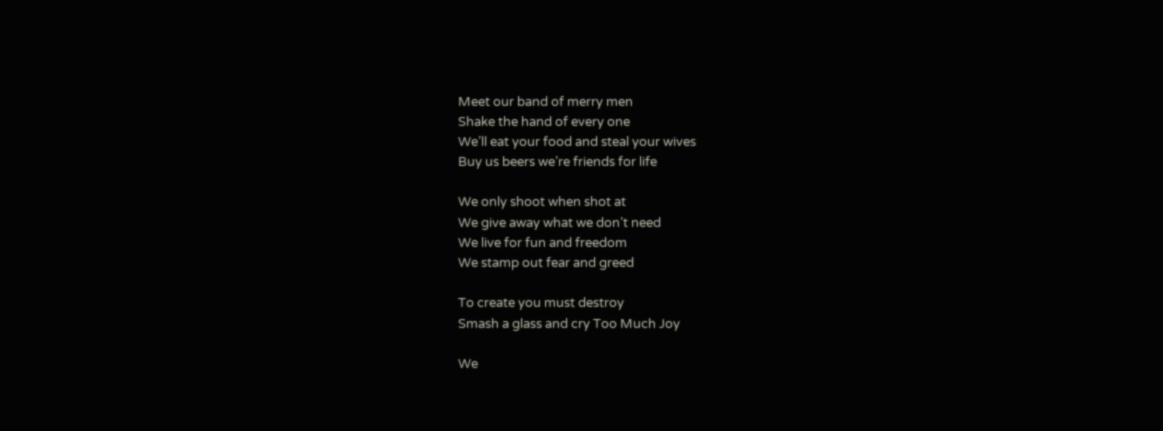Meet our band of merry men
Shake the hand of every one
We’ll eat your food and steal your wives
Buy us beers we’re friends for life

We only shoot when shot at
We give away what we don’t need
We live for fun and freedom
We stamp out fear and greed

To create you must destroy
Smash a glass and cry Too Much Joy

We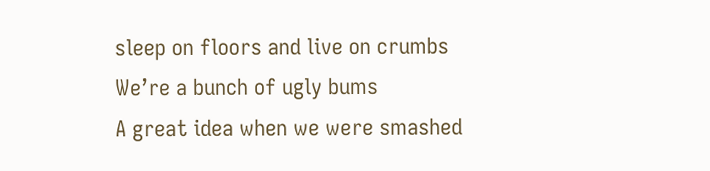sleep on floors and live on crumbs
We’re a bunch of ugly bums
A great idea when we were smashed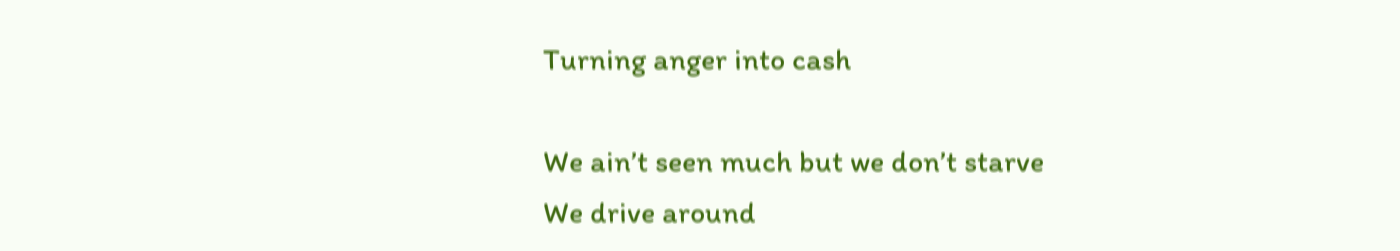Turning anger into cash

We ain’t seen much but we don’t starve
We drive around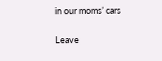in our moms’ cars

Leave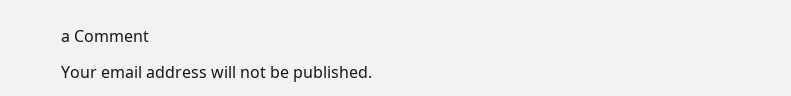a Comment

Your email address will not be published.